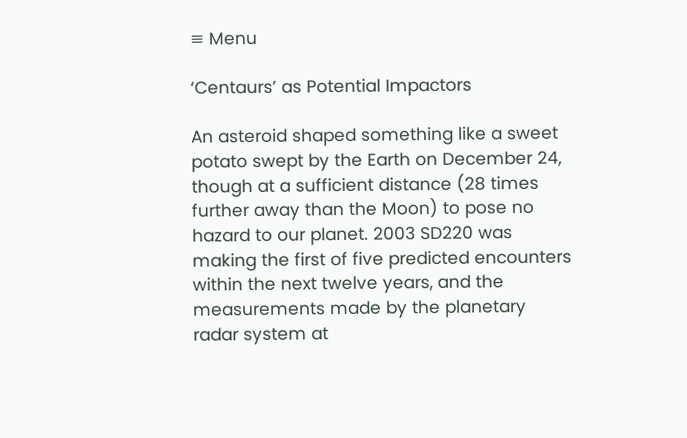≡ Menu

‘Centaurs’ as Potential Impactors

An asteroid shaped something like a sweet potato swept by the Earth on December 24, though at a sufficient distance (28 times further away than the Moon) to pose no hazard to our planet. 2003 SD220 was making the first of five predicted encounters within the next twelve years, and the measurements made by the planetary radar system at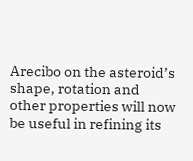Arecibo on the asteroid’s shape, rotation and other properties will now be useful in refining its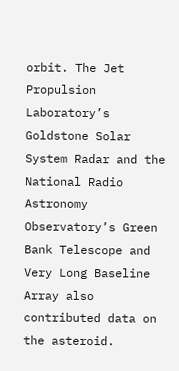orbit. The Jet Propulsion Laboratory’s Goldstone Solar System Radar and the National Radio Astronomy Observatory’s Green Bank Telescope and Very Long Baseline Array also contributed data on the asteroid.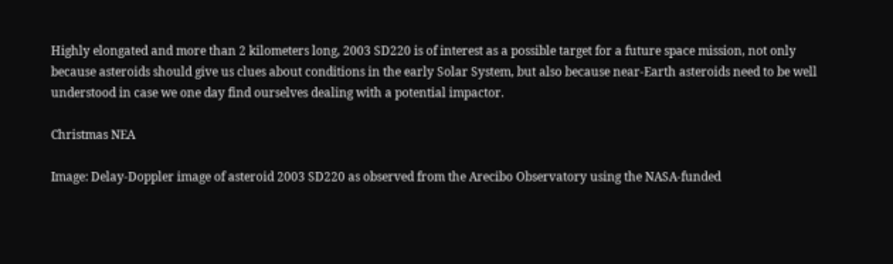Highly elongated and more than 2 kilometers long, 2003 SD220 is of interest as a possible target for a future space mission, not only because asteroids should give us clues about conditions in the early Solar System, but also because near-Earth asteroids need to be well understood in case we one day find ourselves dealing with a potential impactor.

Christmas NEA

Image: Delay-Doppler image of asteroid 2003 SD220 as observed from the Arecibo Observatory using the NASA-funded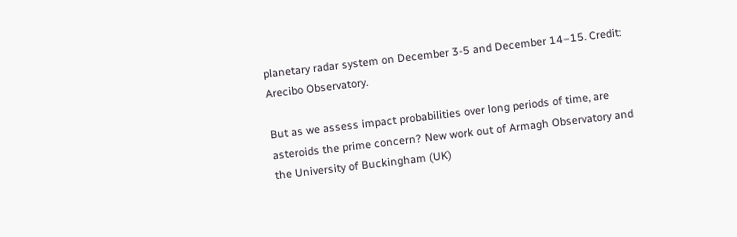planetary radar system on December 3-5 and December 14–15. Credit: Arecibo Observatory.

But as we assess impact probabilities over long periods of time, are asteroids the prime concern? New work out of Armagh Observatory and the University of Buckingham (UK)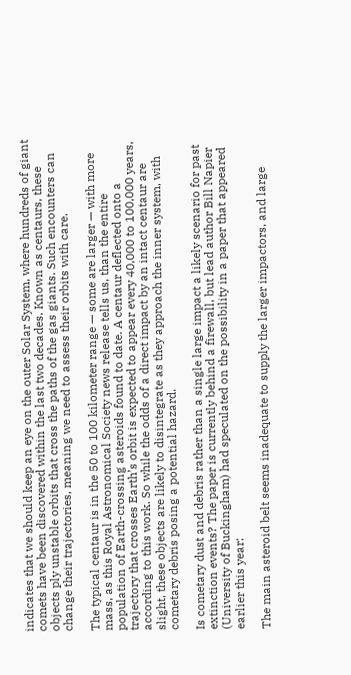indicates that we should keep an eye on the outer Solar System, where hundreds of giant comets have been discovered within the last two decades. Known as centaurs, these objects ply unstable orbits that cross the paths of the gas giants. Such encounters can change their trajectories, meaning we need to assess their orbits with care.

The typical centaur is in the 50 to 100 kilometer range — some are larger — with more mass, as this Royal Astronomical Society news release tells us, than the entire population of Earth-crossing asteroids found to date. A centaur deflected onto a trajectory that crosses Earth’s orbit is expected to appear every 40,000 to 100,000 years, according to this work. So while the odds of a direct impact by an intact centaur are slight, these objects are likely to disintegrate as they approach the inner system, with cometary debris posing a potential hazard.

Is cometary dust and debris rather than a single large impact a likely scenario for past extinction events? The paper is currently behind a firewall, but lead author Bill Napier (University of Buckingham) had speculated on the possibility in a paper that appeared earlier this year:

The main asteroid belt seems inadequate to supply the larger impactors, and large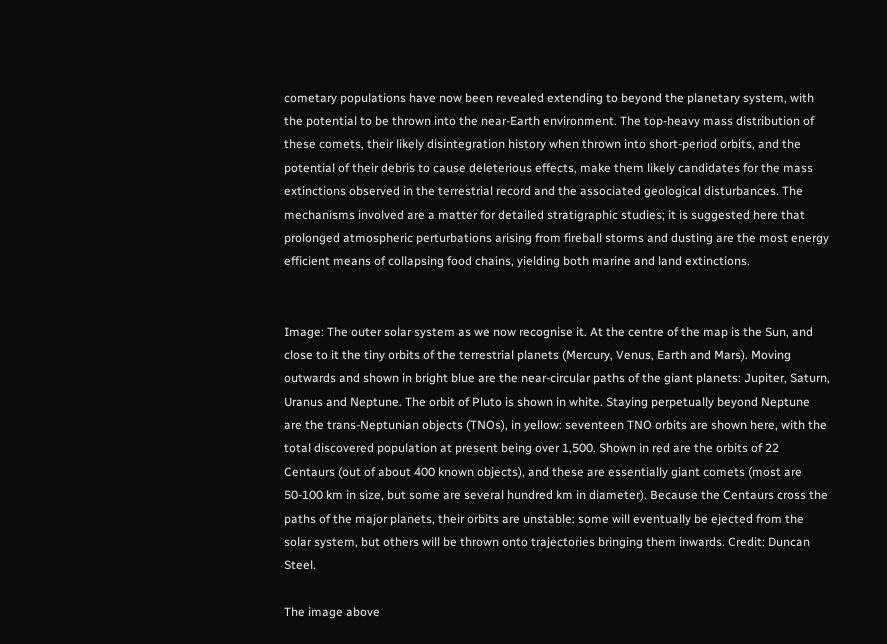cometary populations have now been revealed extending to beyond the planetary system, with the potential to be thrown into the near-Earth environment. The top-heavy mass distribution of these comets, their likely disintegration history when thrown into short-period orbits, and the potential of their debris to cause deleterious effects, make them likely candidates for the mass extinctions observed in the terrestrial record and the associated geological disturbances. The mechanisms involved are a matter for detailed stratigraphic studies; it is suggested here that prolonged atmospheric perturbations arising from fireball storms and dusting are the most energy efficient means of collapsing food chains, yielding both marine and land extinctions.


Image: The outer solar system as we now recognise it. At the centre of the map is the Sun, and close to it the tiny orbits of the terrestrial planets (Mercury, Venus, Earth and Mars). Moving outwards and shown in bright blue are the near-circular paths of the giant planets: Jupiter, Saturn, Uranus and Neptune. The orbit of Pluto is shown in white. Staying perpetually beyond Neptune are the trans-Neptunian objects (TNOs), in yellow: seventeen TNO orbits are shown here, with the total discovered population at present being over 1,500. Shown in red are the orbits of 22 Centaurs (out of about 400 known objects), and these are essentially giant comets (most are 50-100 km in size, but some are several hundred km in diameter). Because the Centaurs cross the paths of the major planets, their orbits are unstable: some will eventually be ejected from the solar system, but others will be thrown onto trajectories bringing them inwards. Credit: Duncan Steel.

The image above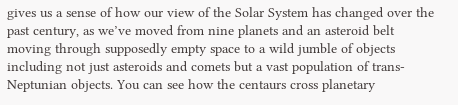gives us a sense of how our view of the Solar System has changed over the past century, as we’ve moved from nine planets and an asteroid belt moving through supposedly empty space to a wild jumble of objects including not just asteroids and comets but a vast population of trans-Neptunian objects. You can see how the centaurs cross planetary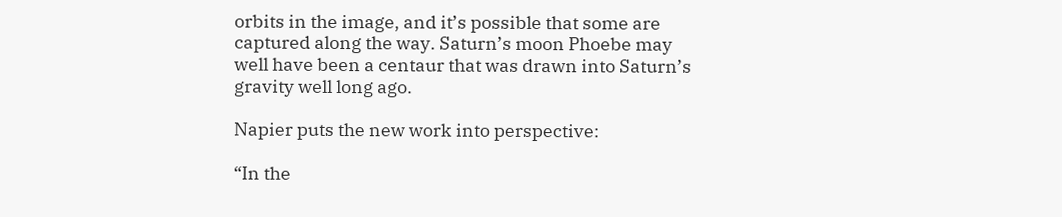orbits in the image, and it’s possible that some are captured along the way. Saturn’s moon Phoebe may well have been a centaur that was drawn into Saturn’s gravity well long ago.

Napier puts the new work into perspective:

“In the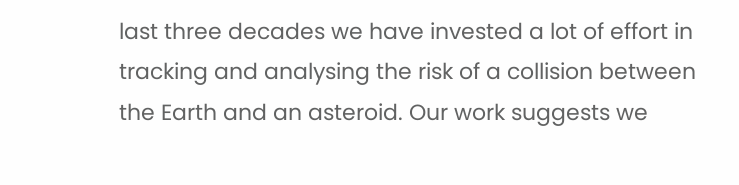last three decades we have invested a lot of effort in tracking and analysing the risk of a collision between the Earth and an asteroid. Our work suggests we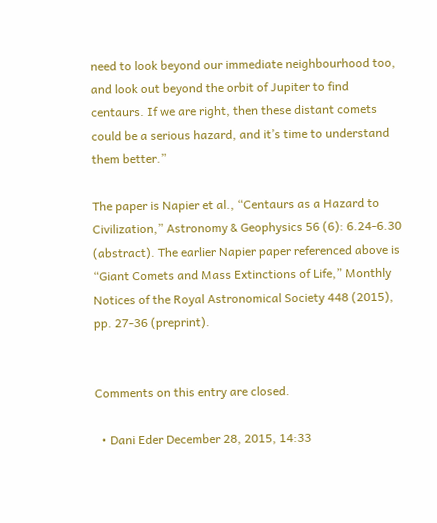need to look beyond our immediate neighbourhood too, and look out beyond the orbit of Jupiter to find centaurs. If we are right, then these distant comets could be a serious hazard, and it’s time to understand them better.”

The paper is Napier et al., “Centaurs as a Hazard to Civilization,” Astronomy & Geophysics 56 (6): 6.24-6.30 (abstract). The earlier Napier paper referenced above is “Giant Comets and Mass Extinctions of Life,” Monthly Notices of the Royal Astronomical Society 448 (2015), pp. 27-36 (preprint).


Comments on this entry are closed.

  • Dani Eder December 28, 2015, 14:33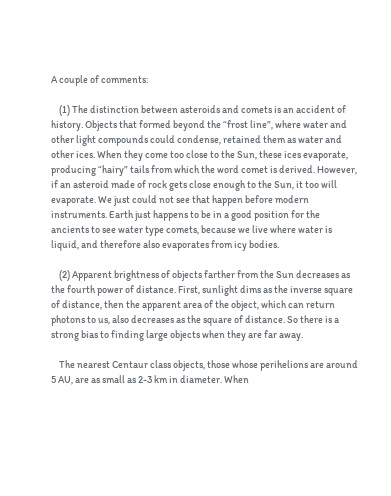A couple of comments:

    (1) The distinction between asteroids and comets is an accident of history. Objects that formed beyond the “frost line”, where water and other light compounds could condense, retained them as water and other ices. When they come too close to the Sun, these ices evaporate, producing “hairy” tails from which the word comet is derived. However, if an asteroid made of rock gets close enough to the Sun, it too will evaporate. We just could not see that happen before modern instruments. Earth just happens to be in a good position for the ancients to see water type comets, because we live where water is liquid, and therefore also evaporates from icy bodies.

    (2) Apparent brightness of objects farther from the Sun decreases as the fourth power of distance. First, sunlight dims as the inverse square of distance, then the apparent area of the object, which can return photons to us, also decreases as the square of distance. So there is a strong bias to finding large objects when they are far away.

    The nearest Centaur class objects, those whose perihelions are around 5 AU, are as small as 2-3 km in diameter. When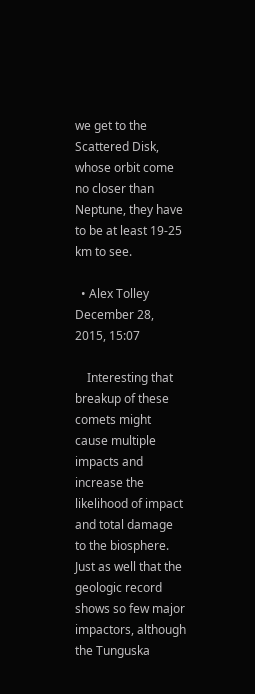we get to the Scattered Disk, whose orbit come no closer than Neptune, they have to be at least 19-25 km to see.

  • Alex Tolley December 28, 2015, 15:07

    Interesting that breakup of these comets might cause multiple impacts and increase the likelihood of impact and total damage to the biosphere. Just as well that the geologic record shows so few major impactors, although the Tunguska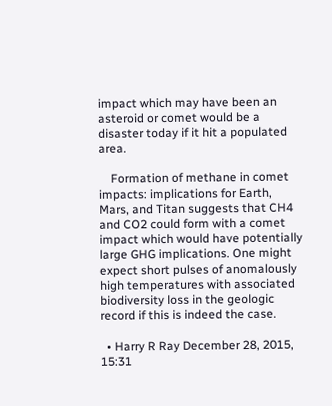impact which may have been an asteroid or comet would be a disaster today if it hit a populated area.

    Formation of methane in comet impacts: implications for Earth, Mars, and Titan suggests that CH4 and CO2 could form with a comet impact which would have potentially large GHG implications. One might expect short pulses of anomalously high temperatures with associated biodiversity loss in the geologic record if this is indeed the case.

  • Harry R Ray December 28, 2015, 15:31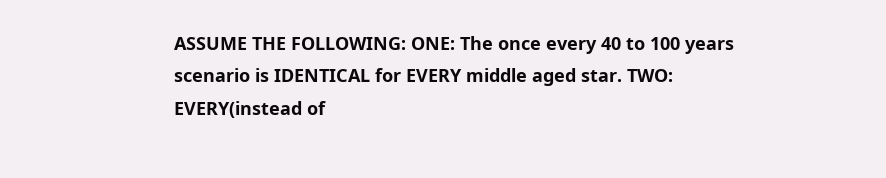ASSUME THE FOLLOWING: ONE: The once every 40 to 100 years scenario is IDENTICAL for EVERY middle aged star. TWO: EVERY(instead of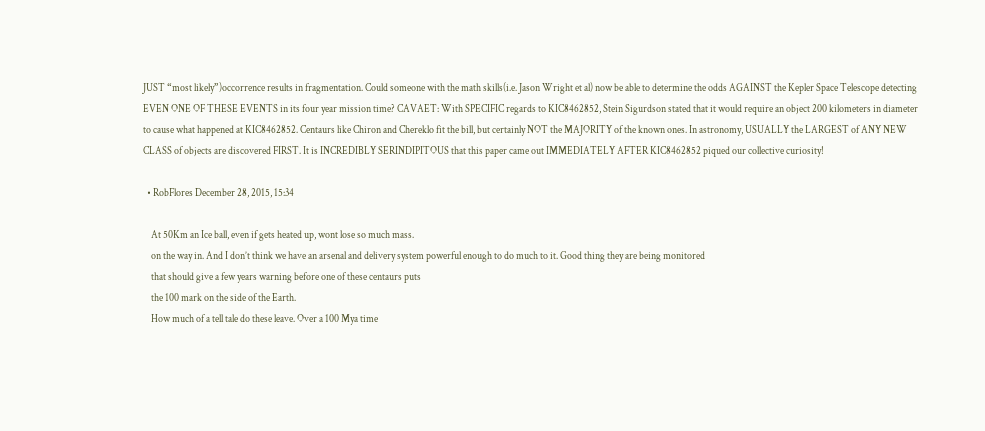JUST “most likely”)occorrence results in fragmentation. Could someone with the math skills(i.e. Jason Wright et al) now be able to determine the odds AGAINST the Kepler Space Telescope detecting EVEN ONE OF THESE EVENTS in its four year mission time? CAVAET: With SPECIFIC regards to KIC8462852, Stein Sigurdson stated that it would require an object 200 kilometers in diameter to cause what happened at KIC8462852. Centaurs like Chiron and Chereklo fit the bill, but certainly NOT the MAJORITY of the known ones. In astronomy, USUALLY the LARGEST of ANY NEW CLASS of objects are discovered FIRST. It is INCREDIBLY SERINDIPITOUS that this paper came out IMMEDIATELY AFTER KIC8462852 piqued our collective curiosity!

  • RobFlores December 28, 2015, 15:34

    At 50Km an Ice ball, even if gets heated up, wont lose so much mass.
    on the way in. And I don’t think we have an arsenal and delivery system powerful enough to do much to it. Good thing they are being monitored
    that should give a few years warning before one of these centaurs puts
    the 100 mark on the side of the Earth.
    How much of a tell tale do these leave. Over a 100 Mya time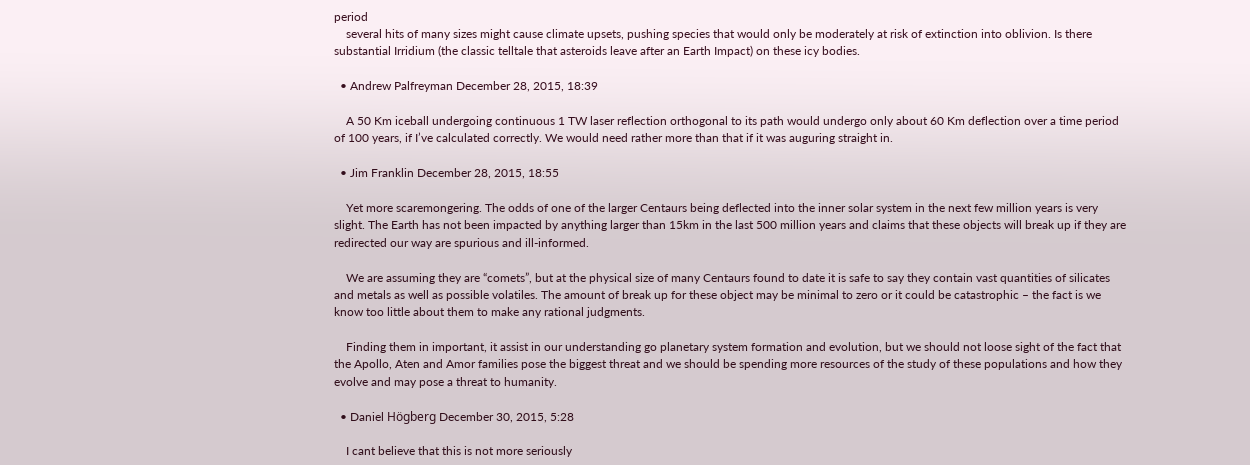period
    several hits of many sizes might cause climate upsets, pushing species that would only be moderately at risk of extinction into oblivion. Is there substantial Irridium (the classic telltale that asteroids leave after an Earth Impact) on these icy bodies.

  • Andrew Palfreyman December 28, 2015, 18:39

    A 50 Km iceball undergoing continuous 1 TW laser reflection orthogonal to its path would undergo only about 60 Km deflection over a time period of 100 years, if I’ve calculated correctly. We would need rather more than that if it was auguring straight in.

  • Jim Franklin December 28, 2015, 18:55

    Yet more scaremongering. The odds of one of the larger Centaurs being deflected into the inner solar system in the next few million years is very slight. The Earth has not been impacted by anything larger than 15km in the last 500 million years and claims that these objects will break up if they are redirected our way are spurious and ill-informed.

    We are assuming they are “comets”, but at the physical size of many Centaurs found to date it is safe to say they contain vast quantities of silicates and metals as well as possible volatiles. The amount of break up for these object may be minimal to zero or it could be catastrophic – the fact is we know too little about them to make any rational judgments.

    Finding them in important, it assist in our understanding go planetary system formation and evolution, but we should not loose sight of the fact that the Apollo, Aten and Amor families pose the biggest threat and we should be spending more resources of the study of these populations and how they evolve and may pose a threat to humanity.

  • Daniel Högberg December 30, 2015, 5:28

    I cant believe that this is not more seriously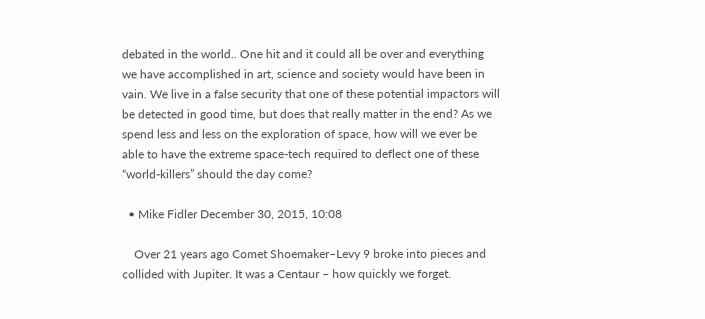debated in the world.. One hit and it could all be over and everything we have accomplished in art, science and society would have been in vain. We live in a false security that one of these potential impactors will be detected in good time, but does that really matter in the end? As we spend less and less on the exploration of space, how will we ever be able to have the extreme space-tech required to deflect one of these “world-killers” should the day come?

  • Mike Fidler December 30, 2015, 10:08

    Over 21 years ago Comet Shoemaker–Levy 9 broke into pieces and collided with Jupiter. It was a Centaur – how quickly we forget.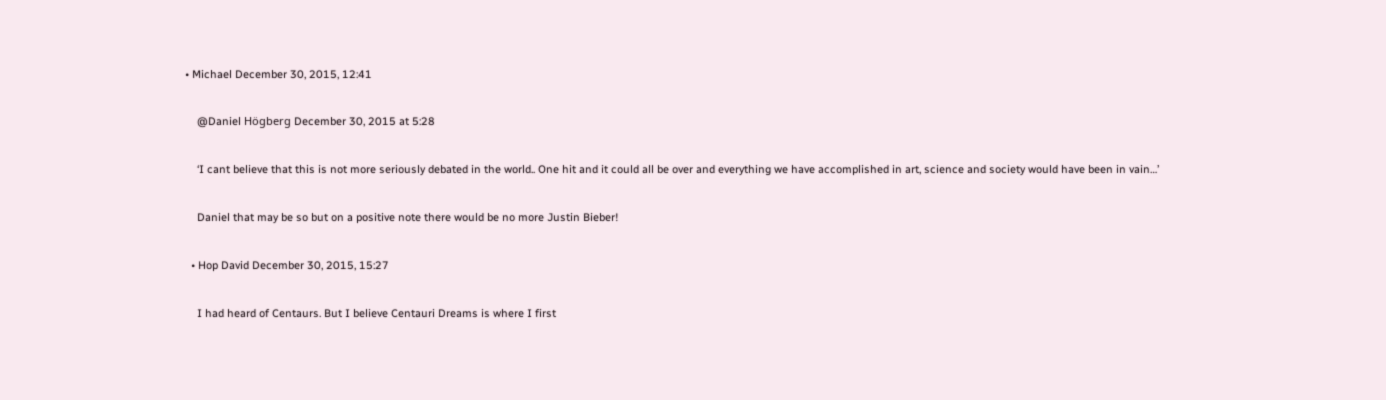• Michael December 30, 2015, 12:41

    @Daniel Högberg December 30, 2015 at 5:28

    ‘I cant believe that this is not more seriously debated in the world.. One hit and it could all be over and everything we have accomplished in art, science and society would have been in vain…’

    Daniel that may be so but on a positive note there would be no more Justin Bieber!

  • Hop David December 30, 2015, 15:27

    I had heard of Centaurs. But I believe Centauri Dreams is where I first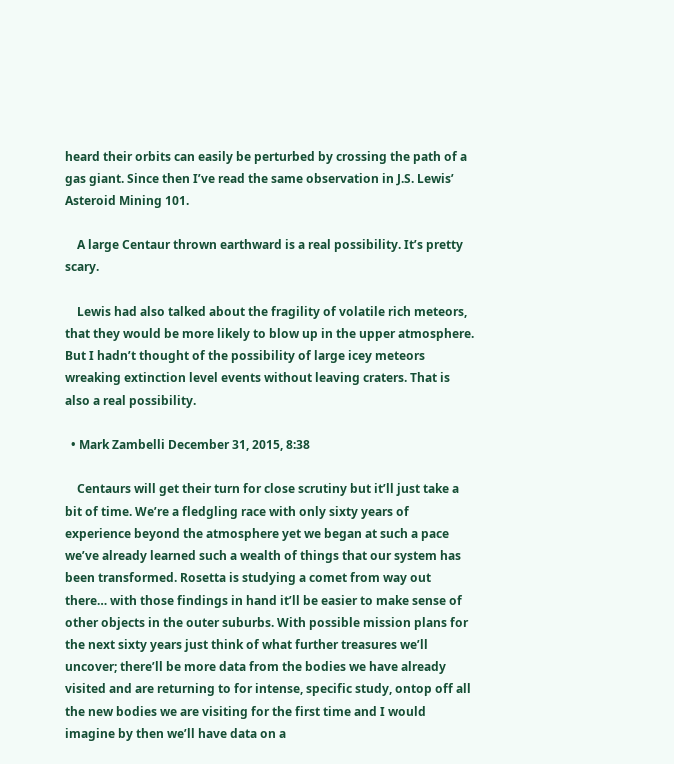heard their orbits can easily be perturbed by crossing the path of a gas giant. Since then I’ve read the same observation in J.S. Lewis’ Asteroid Mining 101.

    A large Centaur thrown earthward is a real possibility. It’s pretty scary.

    Lewis had also talked about the fragility of volatile rich meteors, that they would be more likely to blow up in the upper atmosphere. But I hadn’t thought of the possibility of large icey meteors wreaking extinction level events without leaving craters. That is also a real possibility.

  • Mark Zambelli December 31, 2015, 8:38

    Centaurs will get their turn for close scrutiny but it’ll just take a bit of time. We’re a fledgling race with only sixty years of experience beyond the atmosphere yet we began at such a pace we’ve already learned such a wealth of things that our system has been transformed. Rosetta is studying a comet from way out there… with those findings in hand it’ll be easier to make sense of other objects in the outer suburbs. With possible mission plans for the next sixty years just think of what further treasures we’ll uncover; there’ll be more data from the bodies we have already visited and are returning to for intense, specific study, ontop off all the new bodies we are visiting for the first time and I would imagine by then we’ll have data on a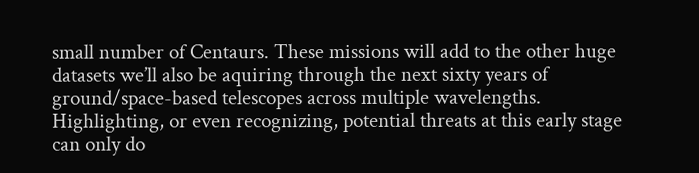small number of Centaurs. These missions will add to the other huge datasets we’ll also be aquiring through the next sixty years of ground/space-based telescopes across multiple wavelengths. Highlighting, or even recognizing, potential threats at this early stage can only do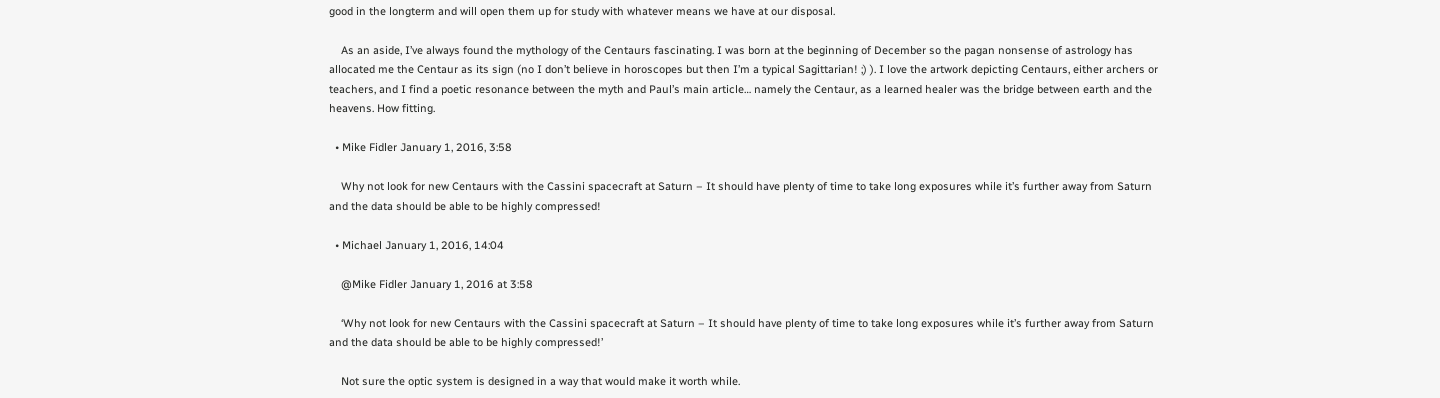good in the longterm and will open them up for study with whatever means we have at our disposal.

    As an aside, I’ve always found the mythology of the Centaurs fascinating. I was born at the beginning of December so the pagan nonsense of astrology has allocated me the Centaur as its sign (no I don’t believe in horoscopes but then I’m a typical Sagittarian! ;) ). I love the artwork depicting Centaurs, either archers or teachers, and I find a poetic resonance between the myth and Paul’s main article… namely the Centaur, as a learned healer was the bridge between earth and the heavens. How fitting.

  • Mike Fidler January 1, 2016, 3:58

    Why not look for new Centaurs with the Cassini spacecraft at Saturn – It should have plenty of time to take long exposures while it’s further away from Saturn and the data should be able to be highly compressed!

  • Michael January 1, 2016, 14:04

    @Mike Fidler January 1, 2016 at 3:58

    ‘Why not look for new Centaurs with the Cassini spacecraft at Saturn – It should have plenty of time to take long exposures while it’s further away from Saturn and the data should be able to be highly compressed!’

    Not sure the optic system is designed in a way that would make it worth while.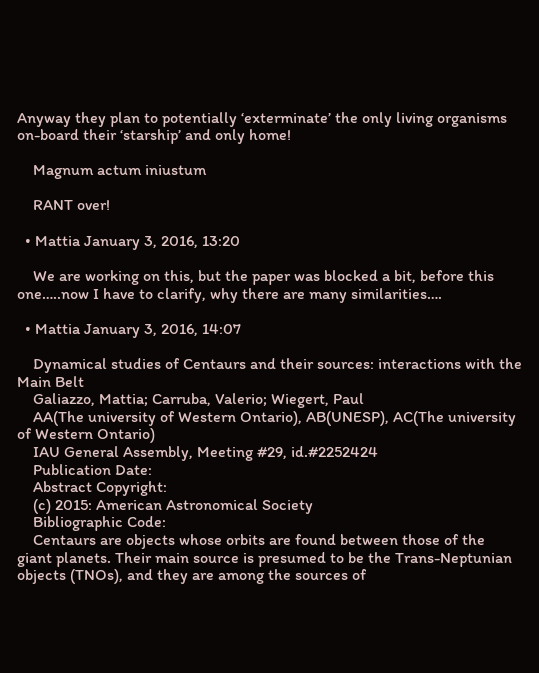Anyway they plan to potentially ‘exterminate’ the only living organisms on-board their ‘starship’ and only home!

    Magnum actum iniustum

    RANT over!

  • Mattia January 3, 2016, 13:20

    We are working on this, but the paper was blocked a bit, before this one…..now I have to clarify, why there are many similarities….

  • Mattia January 3, 2016, 14:07

    Dynamical studies of Centaurs and their sources: interactions with the Main Belt
    Galiazzo, Mattia; Carruba, Valerio; Wiegert, Paul
    AA(The university of Western Ontario), AB(UNESP), AC(The university of Western Ontario)
    IAU General Assembly, Meeting #29, id.#2252424
    Publication Date:
    Abstract Copyright:
    (c) 2015: American Astronomical Society
    Bibliographic Code:
    Centaurs are objects whose orbits are found between those of the giant planets. Their main source is presumed to be the Trans-Neptunian objects (TNOs), and they are among the sources of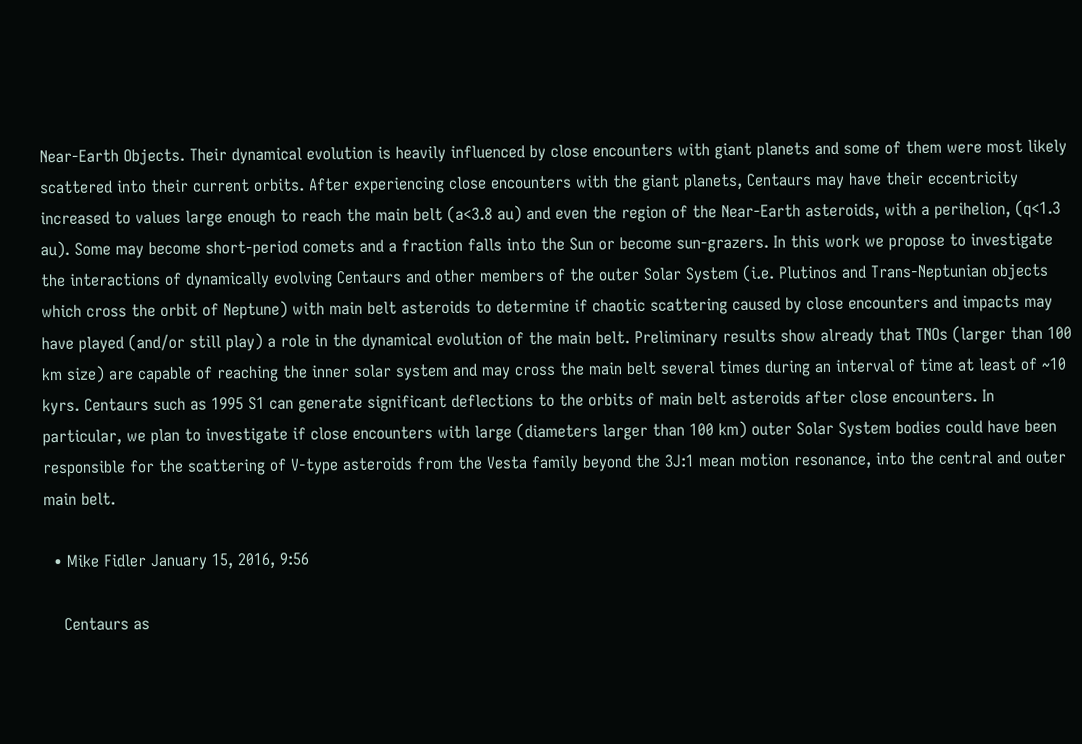Near-Earth Objects. Their dynamical evolution is heavily influenced by close encounters with giant planets and some of them were most likely scattered into their current orbits. After experiencing close encounters with the giant planets, Centaurs may have their eccentricity increased to values large enough to reach the main belt (a<3.8 au) and even the region of the Near-Earth asteroids, with a perihelion, (q<1.3 au). Some may become short-period comets and a fraction falls into the Sun or become sun-grazers. In this work we propose to investigate the interactions of dynamically evolving Centaurs and other members of the outer Solar System (i.e. Plutinos and Trans-Neptunian objects which cross the orbit of Neptune) with main belt asteroids to determine if chaotic scattering caused by close encounters and impacts may have played (and/or still play) a role in the dynamical evolution of the main belt. Preliminary results show already that TNOs (larger than 100 km size) are capable of reaching the inner solar system and may cross the main belt several times during an interval of time at least of ~10 kyrs. Centaurs such as 1995 S1 can generate significant deflections to the orbits of main belt asteroids after close encounters. In particular, we plan to investigate if close encounters with large (diameters larger than 100 km) outer Solar System bodies could have been responsible for the scattering of V-type asteroids from the Vesta family beyond the 3J:1 mean motion resonance, into the central and outer main belt.

  • Mike Fidler January 15, 2016, 9:56

    Centaurs as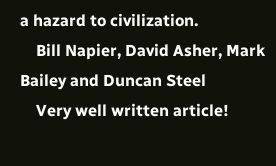a hazard to civilization.
    Bill Napier, David Asher, Mark Bailey and Duncan Steel
    Very well written article!